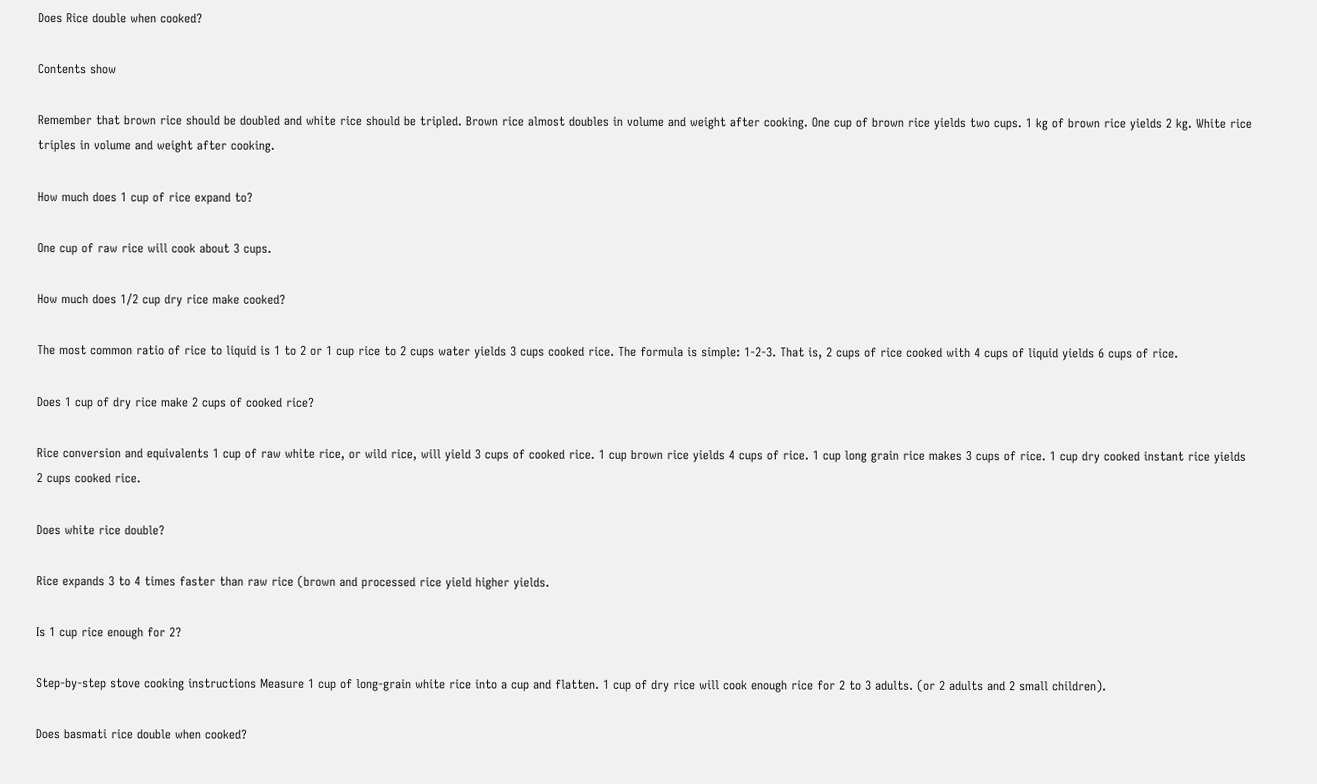Does Rice double when cooked?

Contents show

Remember that brown rice should be doubled and white rice should be tripled. Brown rice almost doubles in volume and weight after cooking. One cup of brown rice yields two cups. 1 kg of brown rice yields 2 kg. White rice triples in volume and weight after cooking.

How much does 1 cup of rice expand to?

One cup of raw rice will cook about 3 cups.

How much does 1/2 cup dry rice make cooked?

The most common ratio of rice to liquid is 1 to 2 or 1 cup rice to 2 cups water yields 3 cups cooked rice. The formula is simple: 1-2-3. That is, 2 cups of rice cooked with 4 cups of liquid yields 6 cups of rice.

Does 1 cup of dry rice make 2 cups of cooked rice?

Rice conversion and equivalents 1 cup of raw white rice, or wild rice, will yield 3 cups of cooked rice. 1 cup brown rice yields 4 cups of rice. 1 cup long grain rice makes 3 cups of rice. 1 cup dry cooked instant rice yields 2 cups cooked rice.

Does white rice double?

Rice expands 3 to 4 times faster than raw rice (brown and processed rice yield higher yields.

Is 1 cup rice enough for 2?

Step-by-step stove cooking instructions Measure 1 cup of long-grain white rice into a cup and flatten. 1 cup of dry rice will cook enough rice for 2 to 3 adults. (or 2 adults and 2 small children).

Does basmati rice double when cooked?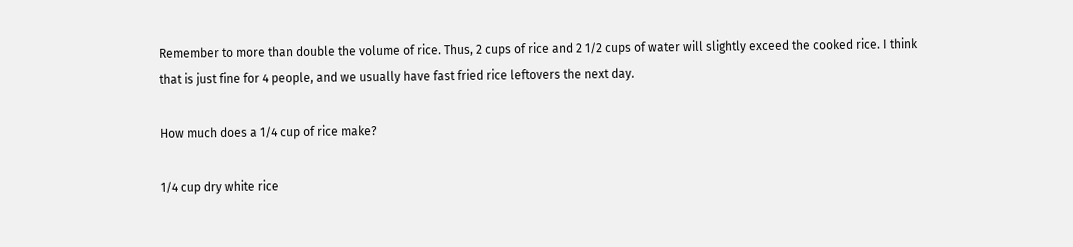Remember to more than double the volume of rice. Thus, 2 cups of rice and 2 1/2 cups of water will slightly exceed the cooked rice. I think that is just fine for 4 people, and we usually have fast fried rice leftovers the next day.

How much does a 1/4 cup of rice make?

1/4 cup dry white rice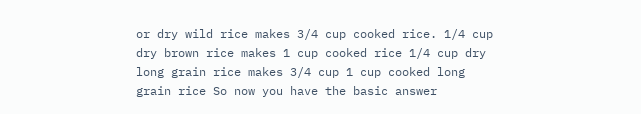or dry wild rice makes 3/4 cup cooked rice. 1/4 cup dry brown rice makes 1 cup cooked rice 1/4 cup dry long grain rice makes 3/4 cup 1 cup cooked long grain rice So now you have the basic answer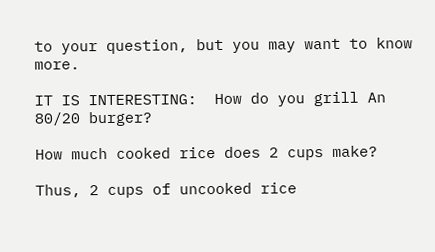to your question, but you may want to know more.

IT IS INTERESTING:  How do you grill An 80/20 burger?

How much cooked rice does 2 cups make?

Thus, 2 cups of uncooked rice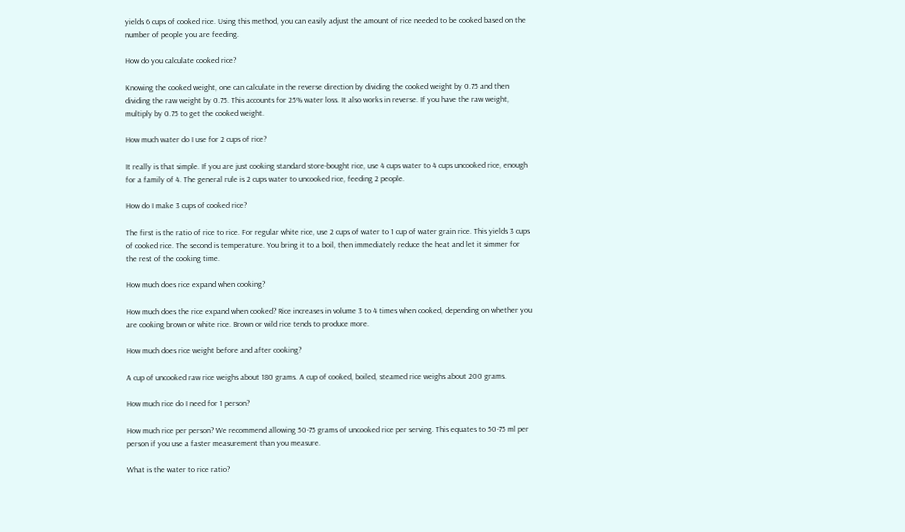yields 6 cups of cooked rice. Using this method, you can easily adjust the amount of rice needed to be cooked based on the number of people you are feeding.

How do you calculate cooked rice?

Knowing the cooked weight, one can calculate in the reverse direction by dividing the cooked weight by 0.75 and then dividing the raw weight by 0.75. This accounts for 25% water loss. It also works in reverse. If you have the raw weight, multiply by 0.75 to get the cooked weight.

How much water do I use for 2 cups of rice?

It really is that simple. If you are just cooking standard store-bought rice, use 4 cups water to 4 cups uncooked rice, enough for a family of 4. The general rule is 2 cups water to uncooked rice, feeding 2 people.

How do I make 3 cups of cooked rice?

The first is the ratio of rice to rice. For regular white rice, use 2 cups of water to 1 cup of water grain rice. This yields 3 cups of cooked rice. The second is temperature. You bring it to a boil, then immediately reduce the heat and let it simmer for the rest of the cooking time.

How much does rice expand when cooking?

How much does the rice expand when cooked? Rice increases in volume 3 to 4 times when cooked, depending on whether you are cooking brown or white rice. Brown or wild rice tends to produce more.

How much does rice weight before and after cooking?

A cup of uncooked raw rice weighs about 180 grams. A cup of cooked, boiled, steamed rice weighs about 200 grams.

How much rice do I need for 1 person?

How much rice per person? We recommend allowing 50-75 grams of uncooked rice per serving. This equates to 50-75 ml per person if you use a faster measurement than you measure.

What is the water to rice ratio?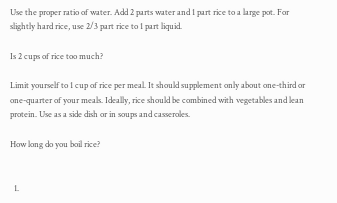Use the proper ratio of water. Add 2 parts water and 1 part rice to a large pot. For slightly hard rice, use 2/3 part rice to 1 part liquid.

Is 2 cups of rice too much?

Limit yourself to 1 cup of rice per meal. It should supplement only about one-third or one-quarter of your meals. Ideally, rice should be combined with vegetables and lean protein. Use as a side dish or in soups and casseroles.

How long do you boil rice?


  1.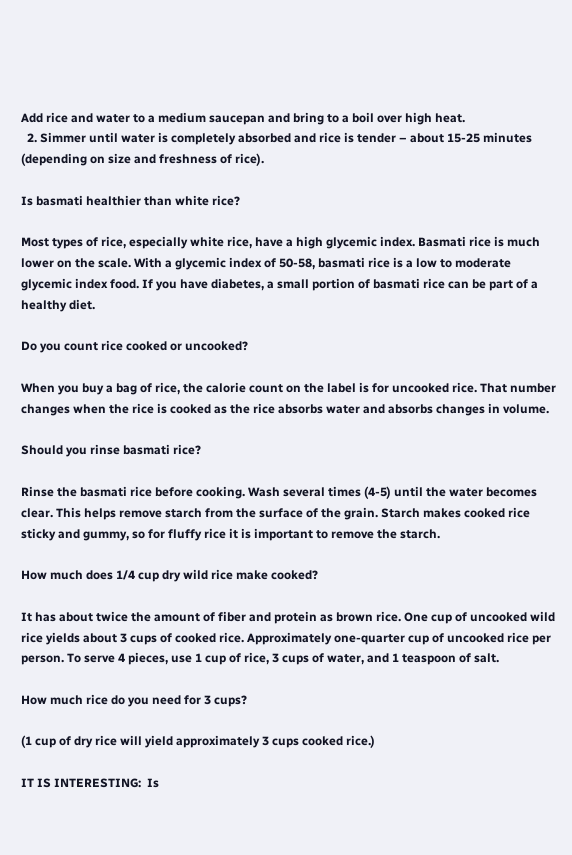Add rice and water to a medium saucepan and bring to a boil over high heat.
  2. Simmer until water is completely absorbed and rice is tender – about 15-25 minutes (depending on size and freshness of rice).

Is basmati healthier than white rice?

Most types of rice, especially white rice, have a high glycemic index. Basmati rice is much lower on the scale. With a glycemic index of 50-58, basmati rice is a low to moderate glycemic index food. If you have diabetes, a small portion of basmati rice can be part of a healthy diet.

Do you count rice cooked or uncooked?

When you buy a bag of rice, the calorie count on the label is for uncooked rice. That number changes when the rice is cooked as the rice absorbs water and absorbs changes in volume.

Should you rinse basmati rice?

Rinse the basmati rice before cooking. Wash several times (4-5) until the water becomes clear. This helps remove starch from the surface of the grain. Starch makes cooked rice sticky and gummy, so for fluffy rice it is important to remove the starch.

How much does 1/4 cup dry wild rice make cooked?

It has about twice the amount of fiber and protein as brown rice. One cup of uncooked wild rice yields about 3 cups of cooked rice. Approximately one-quarter cup of uncooked rice per person. To serve 4 pieces, use 1 cup of rice, 3 cups of water, and 1 teaspoon of salt.

How much rice do you need for 3 cups?

(1 cup of dry rice will yield approximately 3 cups cooked rice.)

IT IS INTERESTING:  Is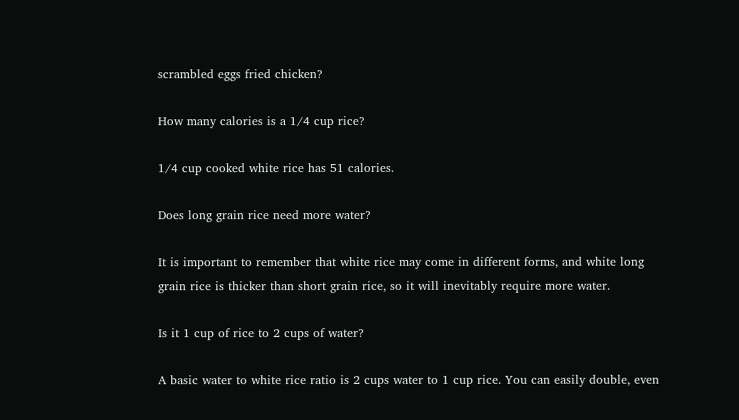scrambled eggs fried chicken?

How many calories is a 1/4 cup rice?

1/4 cup cooked white rice has 51 calories.

Does long grain rice need more water?

It is important to remember that white rice may come in different forms, and white long grain rice is thicker than short grain rice, so it will inevitably require more water.

Is it 1 cup of rice to 2 cups of water?

A basic water to white rice ratio is 2 cups water to 1 cup rice. You can easily double, even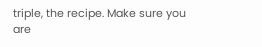triple, the recipe. Make sure you are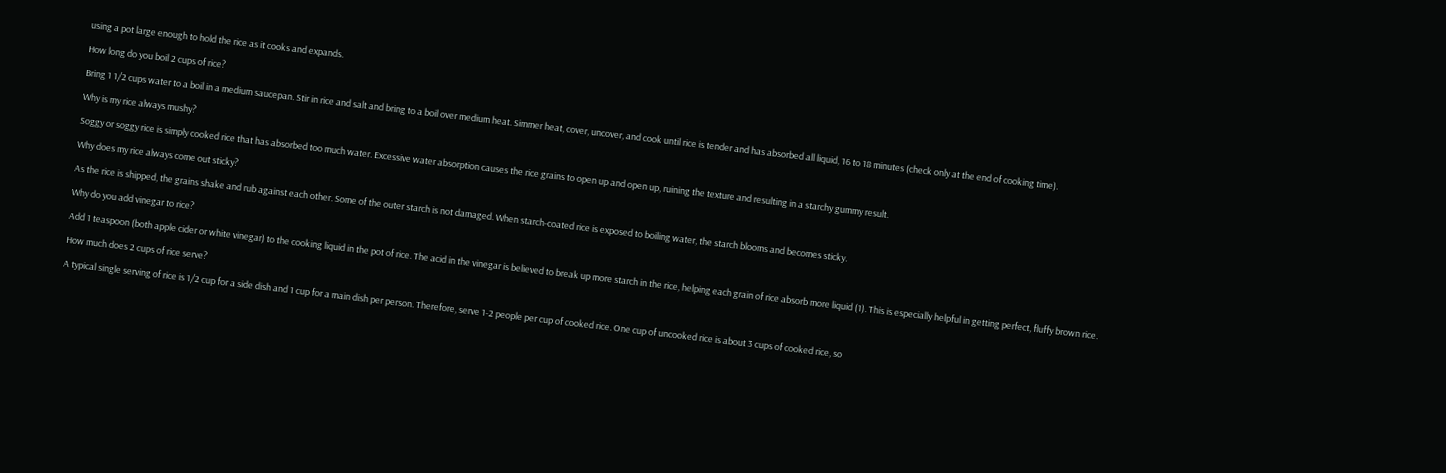using a pot large enough to hold the rice as it cooks and expands.

How long do you boil 2 cups of rice?

Bring 1 1/2 cups water to a boil in a medium saucepan. Stir in rice and salt and bring to a boil over medium heat. Simmer heat, cover, uncover, and cook until rice is tender and has absorbed all liquid, 16 to 18 minutes (check only at the end of cooking time).

Why is my rice always mushy?

Soggy or soggy rice is simply cooked rice that has absorbed too much water. Excessive water absorption causes the rice grains to open up and open up, ruining the texture and resulting in a starchy gummy result.

Why does my rice always come out sticky?

As the rice is shipped, the grains shake and rub against each other. Some of the outer starch is not damaged. When starch-coated rice is exposed to boiling water, the starch blooms and becomes sticky.

Why do you add vinegar to rice?

Add 1 teaspoon (both apple cider or white vinegar) to the cooking liquid in the pot of rice. The acid in the vinegar is believed to break up more starch in the rice, helping each grain of rice absorb more liquid (1). This is especially helpful in getting perfect, fluffy brown rice.

How much does 2 cups of rice serve?

A typical single serving of rice is 1/2 cup for a side dish and 1 cup for a main dish per person. Therefore, serve 1-2 people per cup of cooked rice. One cup of uncooked rice is about 3 cups of cooked rice, so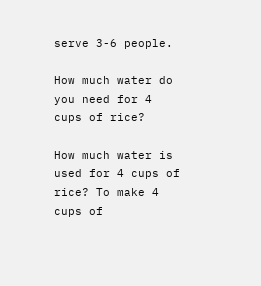serve 3-6 people.

How much water do you need for 4 cups of rice?

How much water is used for 4 cups of rice? To make 4 cups of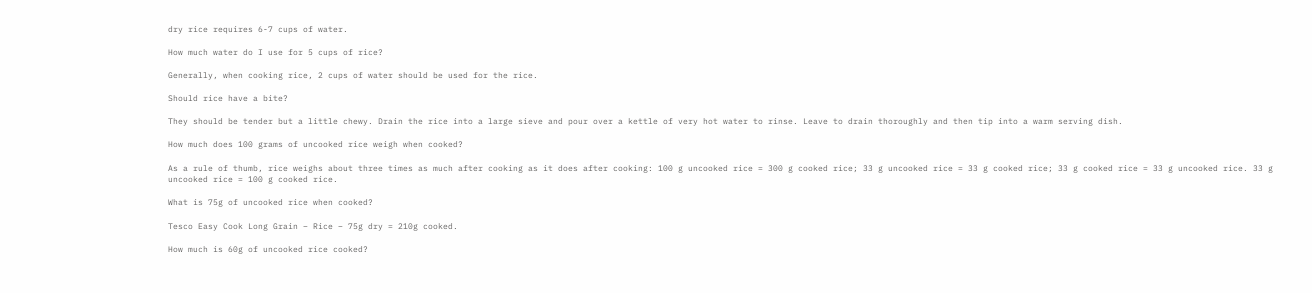dry rice requires 6-7 cups of water.

How much water do I use for 5 cups of rice?

Generally, when cooking rice, 2 cups of water should be used for the rice.

Should rice have a bite?

They should be tender but a little chewy. Drain the rice into a large sieve and pour over a kettle of very hot water to rinse. Leave to drain thoroughly and then tip into a warm serving dish.

How much does 100 grams of uncooked rice weigh when cooked?

As a rule of thumb, rice weighs about three times as much after cooking as it does after cooking: 100 g uncooked rice = 300 g cooked rice; 33 g uncooked rice = 33 g cooked rice; 33 g cooked rice = 33 g uncooked rice. 33 g uncooked rice = 100 g cooked rice.

What is 75g of uncooked rice when cooked?

Tesco Easy Cook Long Grain – Rice – 75g dry = 210g cooked.

How much is 60g of uncooked rice cooked?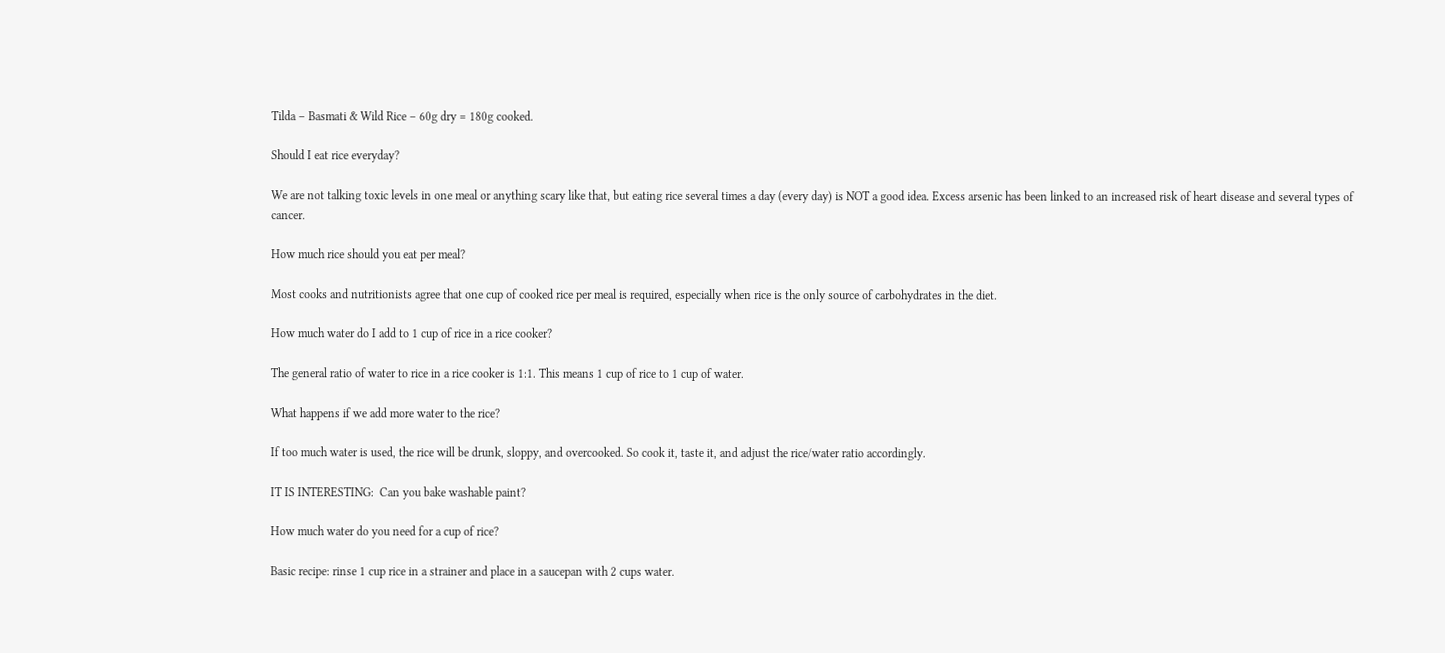Tilda – Basmati & Wild Rice – 60g dry = 180g cooked.

Should I eat rice everyday?

We are not talking toxic levels in one meal or anything scary like that, but eating rice several times a day (every day) is NOT a good idea. Excess arsenic has been linked to an increased risk of heart disease and several types of cancer.

How much rice should you eat per meal?

Most cooks and nutritionists agree that one cup of cooked rice per meal is required, especially when rice is the only source of carbohydrates in the diet.

How much water do I add to 1 cup of rice in a rice cooker?

The general ratio of water to rice in a rice cooker is 1:1. This means 1 cup of rice to 1 cup of water.

What happens if we add more water to the rice?

If too much water is used, the rice will be drunk, sloppy, and overcooked. So cook it, taste it, and adjust the rice/water ratio accordingly.

IT IS INTERESTING:  Can you bake washable paint?

How much water do you need for a cup of rice?

Basic recipe: rinse 1 cup rice in a strainer and place in a saucepan with 2 cups water.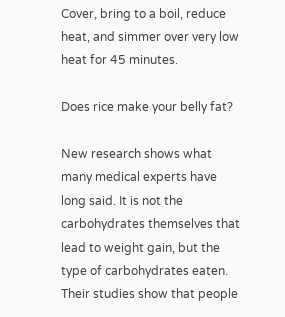Cover, bring to a boil, reduce heat, and simmer over very low heat for 45 minutes.

Does rice make your belly fat?

New research shows what many medical experts have long said. It is not the carbohydrates themselves that lead to weight gain, but the type of carbohydrates eaten. Their studies show that people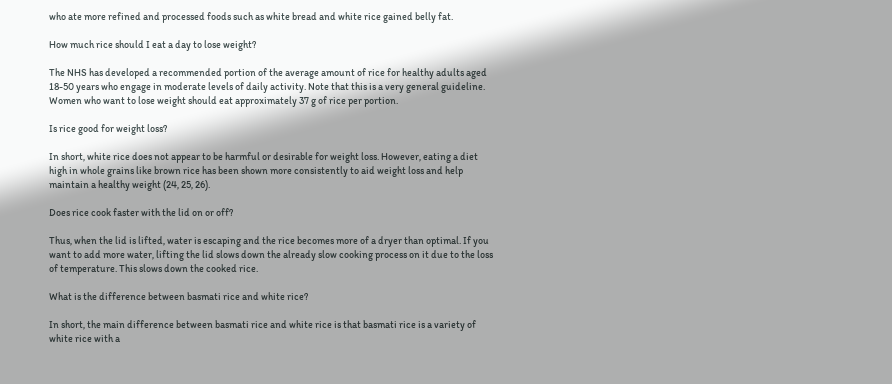who ate more refined and processed foods such as white bread and white rice gained belly fat.

How much rice should I eat a day to lose weight?

The NHS has developed a recommended portion of the average amount of rice for healthy adults aged 18-50 years who engage in moderate levels of daily activity. Note that this is a very general guideline. Women who want to lose weight should eat approximately 37 g of rice per portion.

Is rice good for weight loss?

In short, white rice does not appear to be harmful or desirable for weight loss. However, eating a diet high in whole grains like brown rice has been shown more consistently to aid weight loss and help maintain a healthy weight (24, 25, 26).

Does rice cook faster with the lid on or off?

Thus, when the lid is lifted, water is escaping and the rice becomes more of a dryer than optimal. If you want to add more water, lifting the lid slows down the already slow cooking process on it due to the loss of temperature. This slows down the cooked rice.

What is the difference between basmati rice and white rice?

In short, the main difference between basmati rice and white rice is that basmati rice is a variety of white rice with a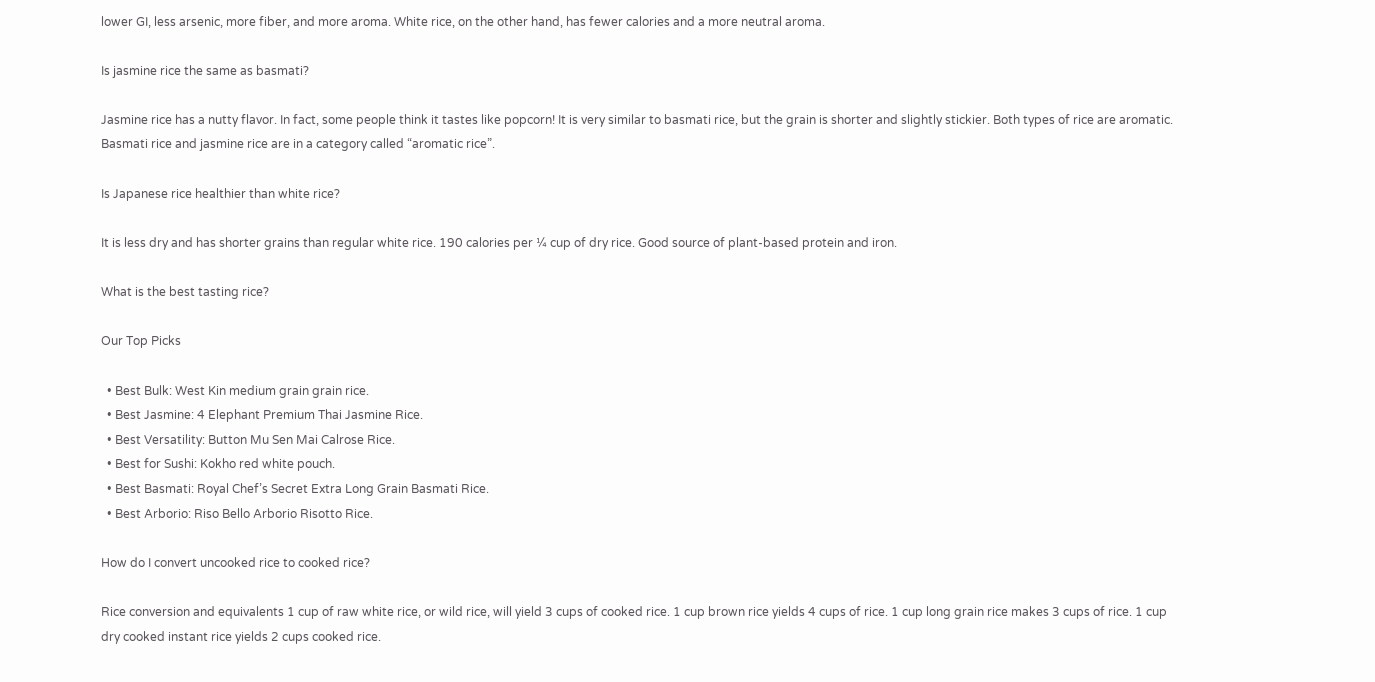lower GI, less arsenic, more fiber, and more aroma. White rice, on the other hand, has fewer calories and a more neutral aroma.

Is jasmine rice the same as basmati?

Jasmine rice has a nutty flavor. In fact, some people think it tastes like popcorn! It is very similar to basmati rice, but the grain is shorter and slightly stickier. Both types of rice are aromatic. Basmati rice and jasmine rice are in a category called “aromatic rice”.

Is Japanese rice healthier than white rice?

It is less dry and has shorter grains than regular white rice. 190 calories per ¼ cup of dry rice. Good source of plant-based protein and iron.

What is the best tasting rice?

Our Top Picks

  • Best Bulk: West Kin medium grain grain rice.
  • Best Jasmine: 4 Elephant Premium Thai Jasmine Rice.
  • Best Versatility: Button Mu Sen Mai Calrose Rice.
  • Best for Sushi: Kokho red white pouch.
  • Best Basmati: Royal Chef’s Secret Extra Long Grain Basmati Rice.
  • Best Arborio: Riso Bello Arborio Risotto Rice.

How do I convert uncooked rice to cooked rice?

Rice conversion and equivalents 1 cup of raw white rice, or wild rice, will yield 3 cups of cooked rice. 1 cup brown rice yields 4 cups of rice. 1 cup long grain rice makes 3 cups of rice. 1 cup dry cooked instant rice yields 2 cups cooked rice.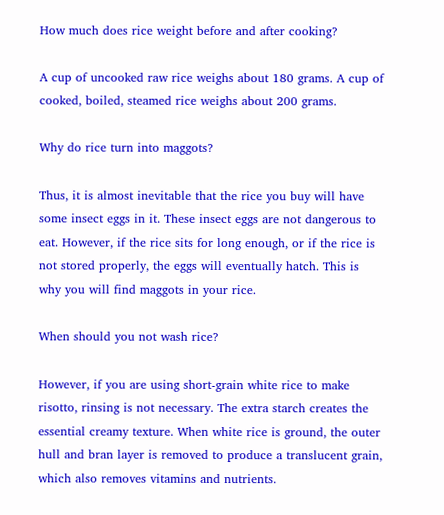How much does rice weight before and after cooking?

A cup of uncooked raw rice weighs about 180 grams. A cup of cooked, boiled, steamed rice weighs about 200 grams.

Why do rice turn into maggots?

Thus, it is almost inevitable that the rice you buy will have some insect eggs in it. These insect eggs are not dangerous to eat. However, if the rice sits for long enough, or if the rice is not stored properly, the eggs will eventually hatch. This is why you will find maggots in your rice.

When should you not wash rice?

However, if you are using short-grain white rice to make risotto, rinsing is not necessary. The extra starch creates the essential creamy texture. When white rice is ground, the outer hull and bran layer is removed to produce a translucent grain, which also removes vitamins and nutrients.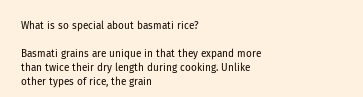What is so special about basmati rice?

Basmati grains are unique in that they expand more than twice their dry length during cooking. Unlike other types of rice, the grain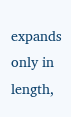expands only in length,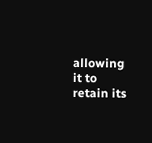allowing it to retain its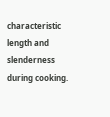characteristic length and slenderness during cooking.